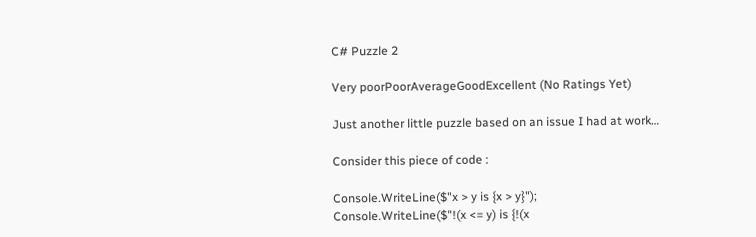C# Puzzle 2

Very poorPoorAverageGoodExcellent (No Ratings Yet)

Just another little puzzle based on an issue I had at work…

Consider this piece of code :

Console.WriteLine($"x > y is {x > y}");
Console.WriteLine($"!(x <= y) is {!(x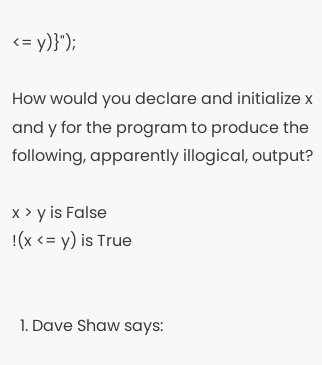<= y)}");

How would you declare and initialize x and y for the program to produce the following, apparently illogical, output?

x > y is False
!(x <= y) is True


  1. Dave Shaw says: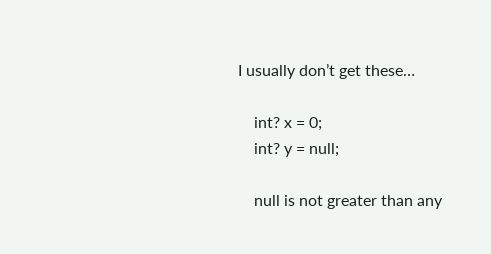I usually don’t get these…

    int? x = 0;
    int? y = null;

    null is not greater than any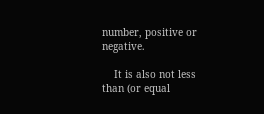number, positive or negative.

    It is also not less than (or equal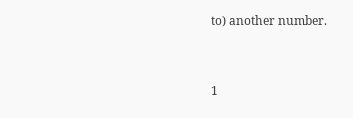to) another number.


1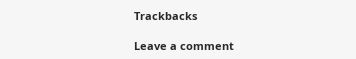Trackbacks

Leave a comment